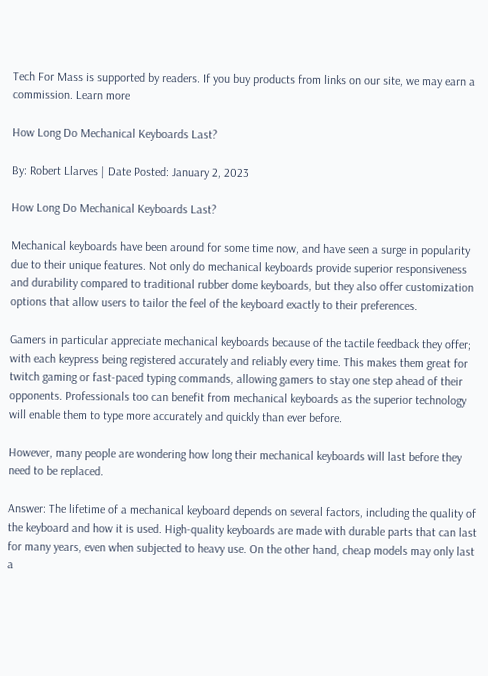Tech For Mass is supported by readers. If you buy products from links on our site, we may earn a commission. Learn more

How Long Do Mechanical Keyboards Last?

By: Robert Llarves | Date Posted: January 2, 2023

How Long Do Mechanical Keyboards Last?

Mechanical keyboards have been around for some time now, and have seen a surge in popularity due to their unique features. Not only do mechanical keyboards provide superior responsiveness and durability compared to traditional rubber dome keyboards, but they also offer customization options that allow users to tailor the feel of the keyboard exactly to their preferences.

Gamers in particular appreciate mechanical keyboards because of the tactile feedback they offer; with each keypress being registered accurately and reliably every time. This makes them great for twitch gaming or fast-paced typing commands, allowing gamers to stay one step ahead of their opponents. Professionals too can benefit from mechanical keyboards as the superior technology will enable them to type more accurately and quickly than ever before.

However, many people are wondering how long their mechanical keyboards will last before they need to be replaced.

Answer: The lifetime of a mechanical keyboard depends on several factors, including the quality of the keyboard and how it is used. High-quality keyboards are made with durable parts that can last for many years, even when subjected to heavy use. On the other hand, cheap models may only last a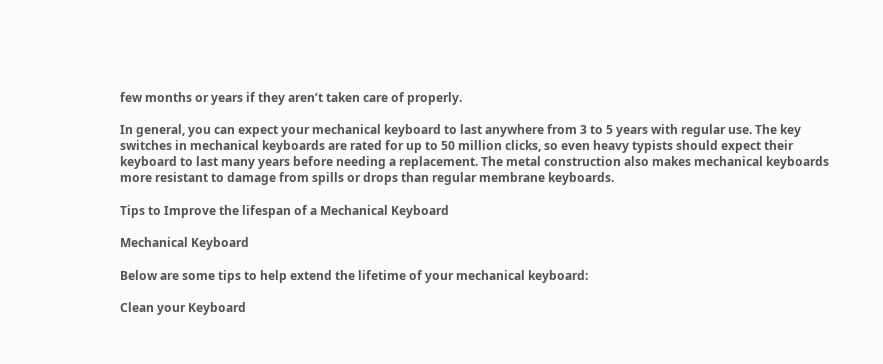few months or years if they aren’t taken care of properly.

In general, you can expect your mechanical keyboard to last anywhere from 3 to 5 years with regular use. The key switches in mechanical keyboards are rated for up to 50 million clicks, so even heavy typists should expect their keyboard to last many years before needing a replacement. The metal construction also makes mechanical keyboards more resistant to damage from spills or drops than regular membrane keyboards.

Tips to Improve the lifespan of a Mechanical Keyboard

Mechanical Keyboard

Below are some tips to help extend the lifetime of your mechanical keyboard:

Clean your Keyboard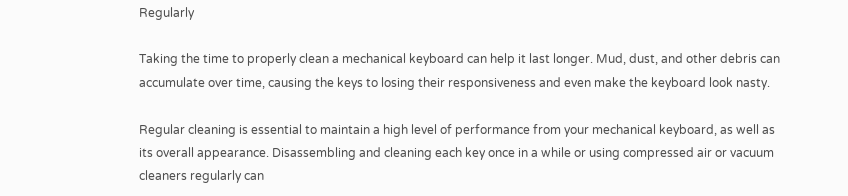Regularly

Taking the time to properly clean a mechanical keyboard can help it last longer. Mud, dust, and other debris can accumulate over time, causing the keys to losing their responsiveness and even make the keyboard look nasty.

Regular cleaning is essential to maintain a high level of performance from your mechanical keyboard, as well as its overall appearance. Disassembling and cleaning each key once in a while or using compressed air or vacuum cleaners regularly can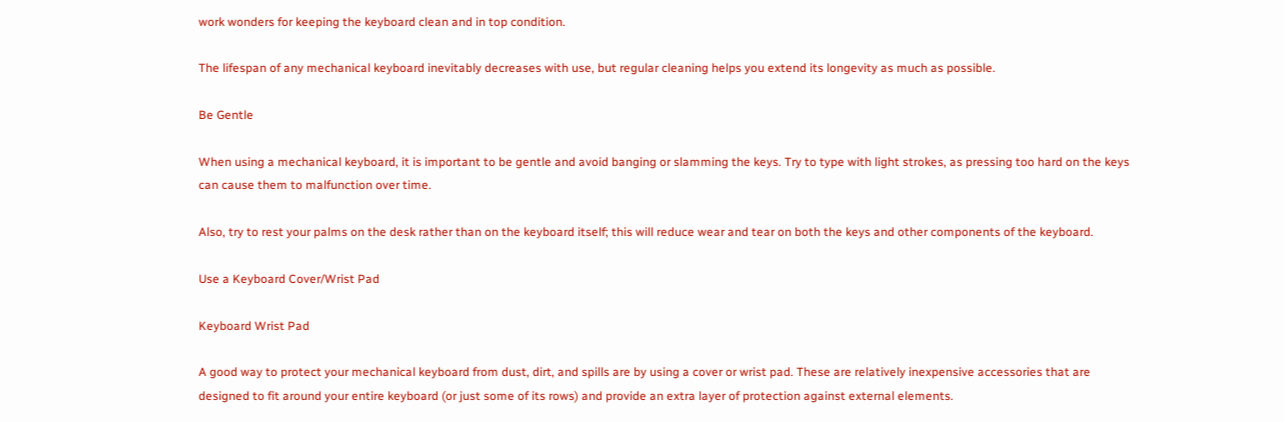work wonders for keeping the keyboard clean and in top condition.

The lifespan of any mechanical keyboard inevitably decreases with use, but regular cleaning helps you extend its longevity as much as possible.

Be Gentle

When using a mechanical keyboard, it is important to be gentle and avoid banging or slamming the keys. Try to type with light strokes, as pressing too hard on the keys can cause them to malfunction over time.

Also, try to rest your palms on the desk rather than on the keyboard itself; this will reduce wear and tear on both the keys and other components of the keyboard.

Use a Keyboard Cover/Wrist Pad

Keyboard Wrist Pad

A good way to protect your mechanical keyboard from dust, dirt, and spills are by using a cover or wrist pad. These are relatively inexpensive accessories that are designed to fit around your entire keyboard (or just some of its rows) and provide an extra layer of protection against external elements.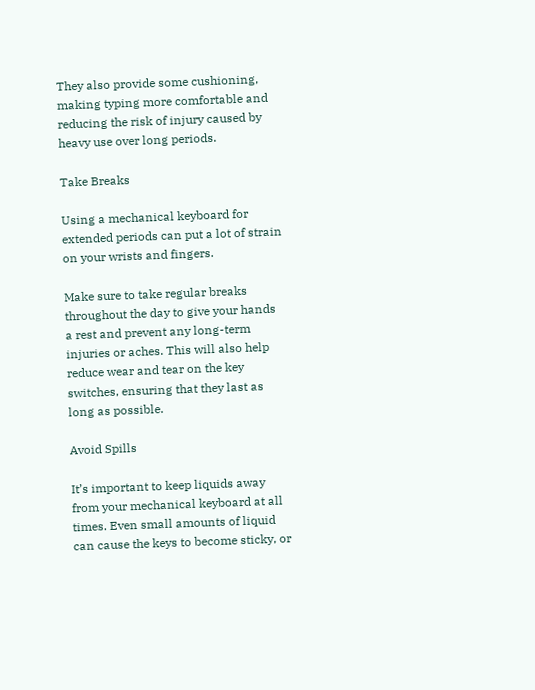They also provide some cushioning, making typing more comfortable and reducing the risk of injury caused by heavy use over long periods.

Take Breaks

Using a mechanical keyboard for extended periods can put a lot of strain on your wrists and fingers.

Make sure to take regular breaks throughout the day to give your hands a rest and prevent any long-term injuries or aches. This will also help reduce wear and tear on the key switches, ensuring that they last as long as possible.

Avoid Spills

It’s important to keep liquids away from your mechanical keyboard at all times. Even small amounts of liquid can cause the keys to become sticky, or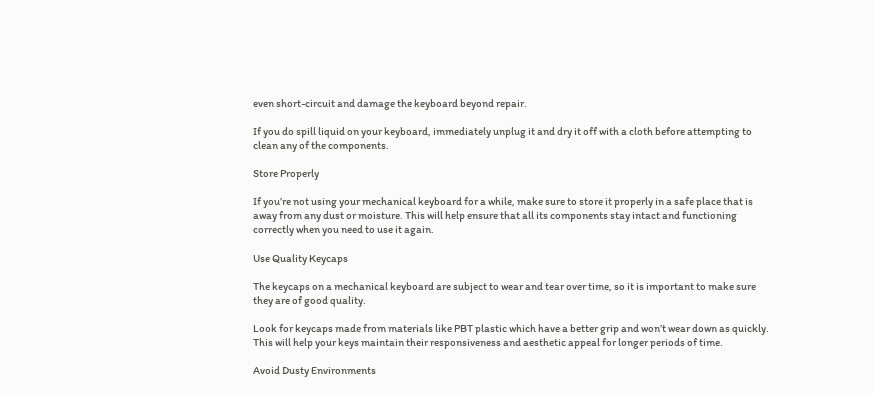even short-circuit and damage the keyboard beyond repair.

If you do spill liquid on your keyboard, immediately unplug it and dry it off with a cloth before attempting to clean any of the components.

Store Properly

If you’re not using your mechanical keyboard for a while, make sure to store it properly in a safe place that is away from any dust or moisture. This will help ensure that all its components stay intact and functioning correctly when you need to use it again.

Use Quality Keycaps

The keycaps on a mechanical keyboard are subject to wear and tear over time, so it is important to make sure they are of good quality.

Look for keycaps made from materials like PBT plastic which have a better grip and won’t wear down as quickly. This will help your keys maintain their responsiveness and aesthetic appeal for longer periods of time.

Avoid Dusty Environments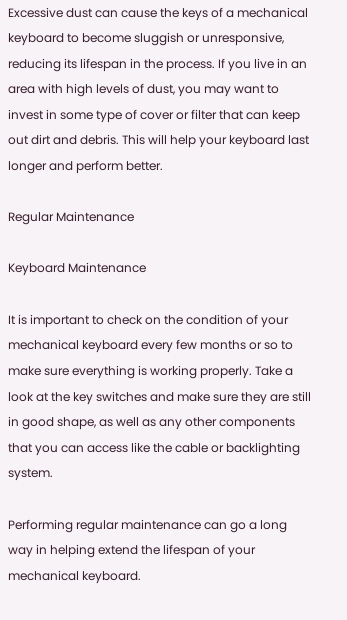Excessive dust can cause the keys of a mechanical keyboard to become sluggish or unresponsive, reducing its lifespan in the process. If you live in an area with high levels of dust, you may want to invest in some type of cover or filter that can keep out dirt and debris. This will help your keyboard last longer and perform better.

Regular Maintenance

Keyboard Maintenance

It is important to check on the condition of your mechanical keyboard every few months or so to make sure everything is working properly. Take a look at the key switches and make sure they are still in good shape, as well as any other components that you can access like the cable or backlighting system.

Performing regular maintenance can go a long way in helping extend the lifespan of your mechanical keyboard.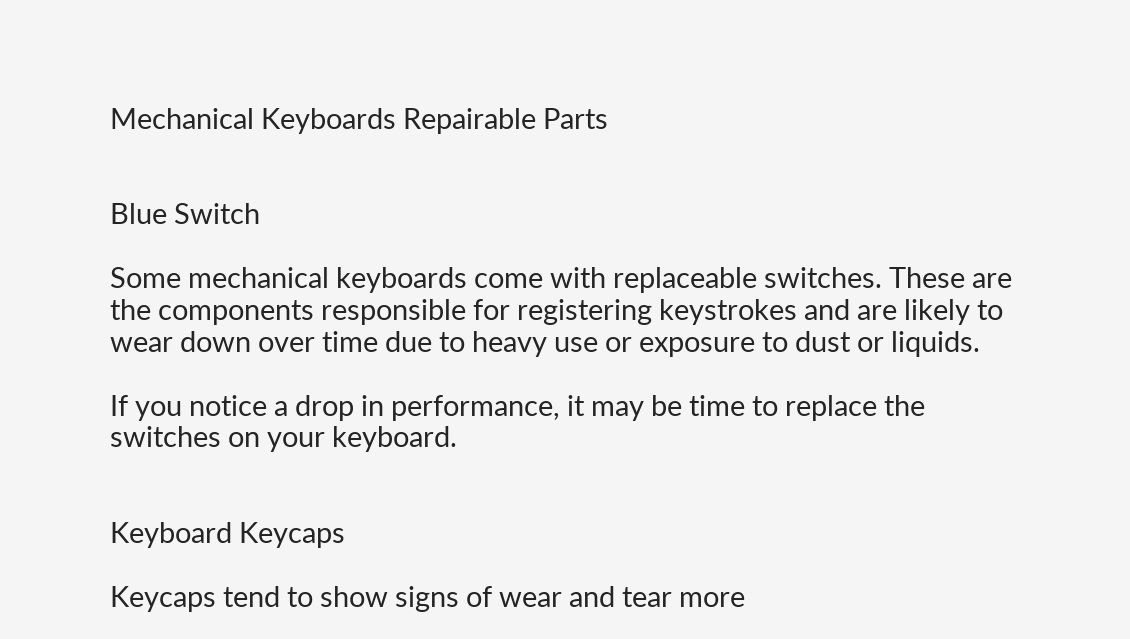Mechanical Keyboards Repairable Parts


Blue Switch

Some mechanical keyboards come with replaceable switches. These are the components responsible for registering keystrokes and are likely to wear down over time due to heavy use or exposure to dust or liquids.

If you notice a drop in performance, it may be time to replace the switches on your keyboard.


Keyboard Keycaps

Keycaps tend to show signs of wear and tear more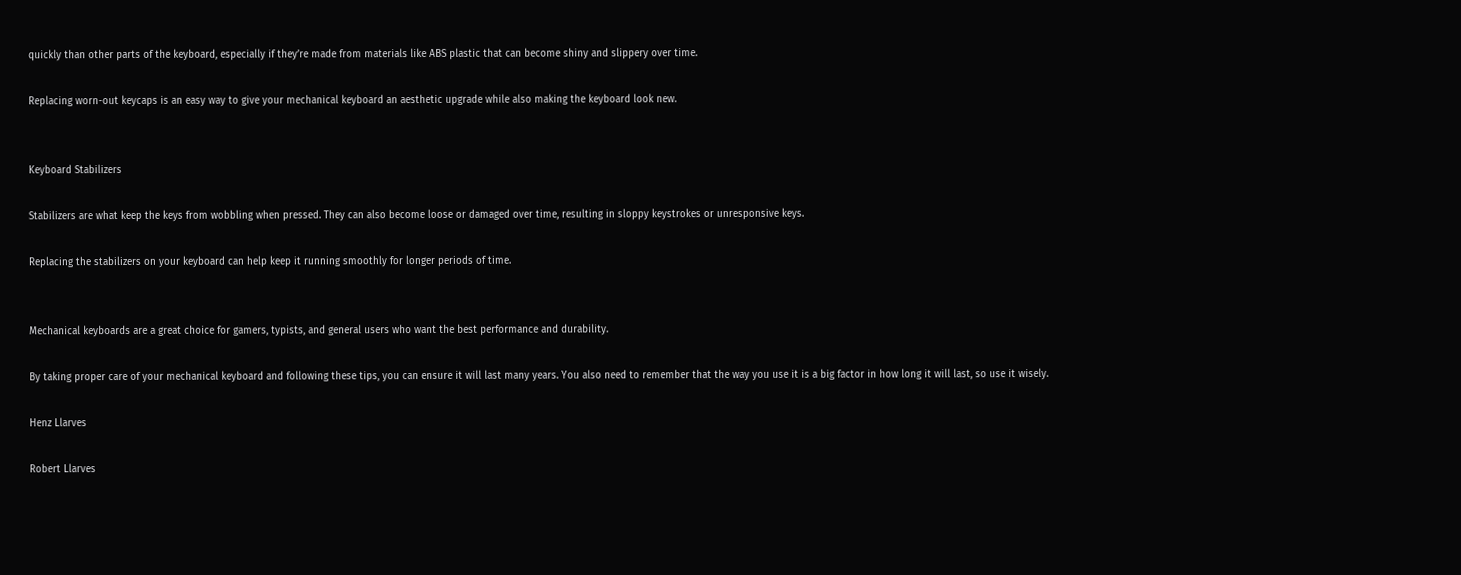quickly than other parts of the keyboard, especially if they’re made from materials like ABS plastic that can become shiny and slippery over time.

Replacing worn-out keycaps is an easy way to give your mechanical keyboard an aesthetic upgrade while also making the keyboard look new.


Keyboard Stabilizers

Stabilizers are what keep the keys from wobbling when pressed. They can also become loose or damaged over time, resulting in sloppy keystrokes or unresponsive keys.

Replacing the stabilizers on your keyboard can help keep it running smoothly for longer periods of time.


Mechanical keyboards are a great choice for gamers, typists, and general users who want the best performance and durability.

By taking proper care of your mechanical keyboard and following these tips, you can ensure it will last many years. You also need to remember that the way you use it is a big factor in how long it will last, so use it wisely.

Henz Llarves

Robert Llarves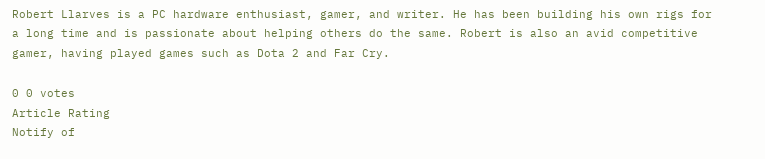Robert Llarves is a PC hardware enthusiast, gamer, and writer. He has been building his own rigs for a long time and is passionate about helping others do the same. Robert is also an avid competitive gamer, having played games such as Dota 2 and Far Cry.

0 0 votes
Article Rating
Notify of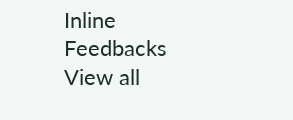Inline Feedbacks
View all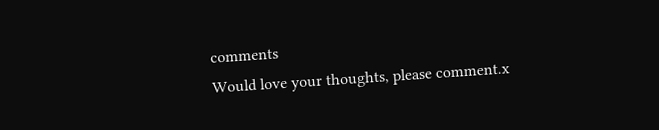comments
Would love your thoughts, please comment.x